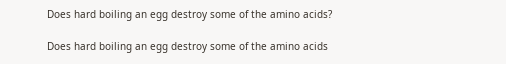Does hard boiling an egg destroy some of the amino acids?

Does hard boiling an egg destroy some of the amino acids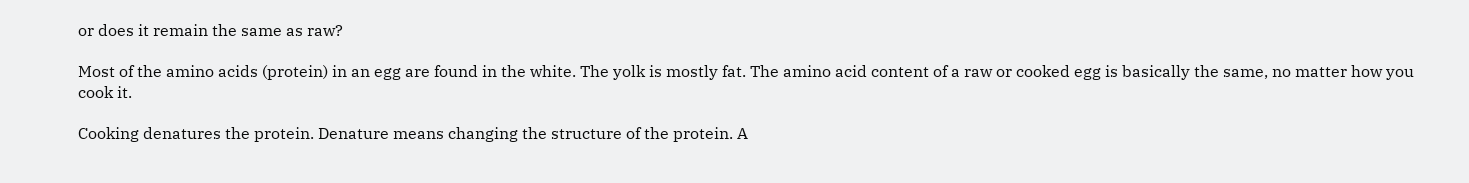or does it remain the same as raw?

Most of the amino acids (protein) in an egg are found in the white. The yolk is mostly fat. The amino acid content of a raw or cooked egg is basically the same, no matter how you cook it.

Cooking denatures the protein. Denature means changing the structure of the protein. A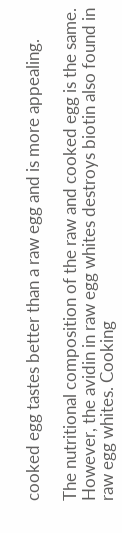cooked egg tastes better than a raw egg and is more appealing.

The nutritional composition of the raw and cooked egg is the same. However, the avidin in raw egg whites destroys biotin also found in raw egg whites. Cooking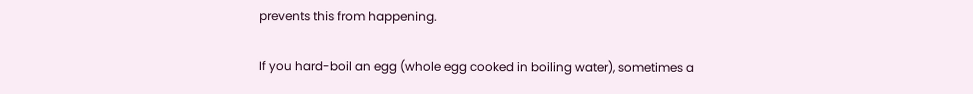prevents this from happening.

If you hard-boil an egg (whole egg cooked in boiling water), sometimes a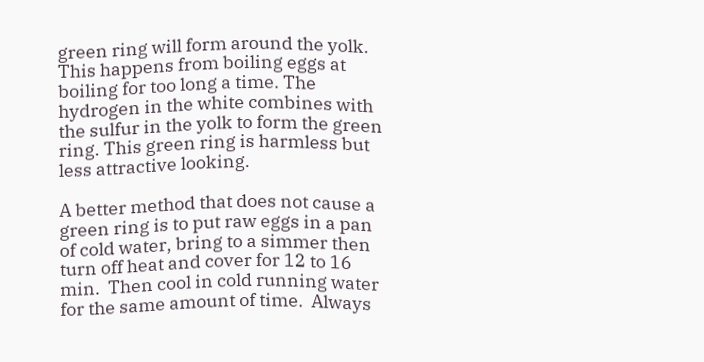green ring will form around the yolk. This happens from boiling eggs at boiling for too long a time. The hydrogen in the white combines with the sulfur in the yolk to form the green ring. This green ring is harmless but less attractive looking.

A better method that does not cause a green ring is to put raw eggs in a pan of cold water, bring to a simmer then turn off heat and cover for 12 to 16 min.  Then cool in cold running water for the same amount of time.  Always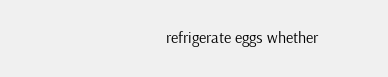refrigerate eggs whether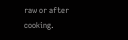raw or after cooking.